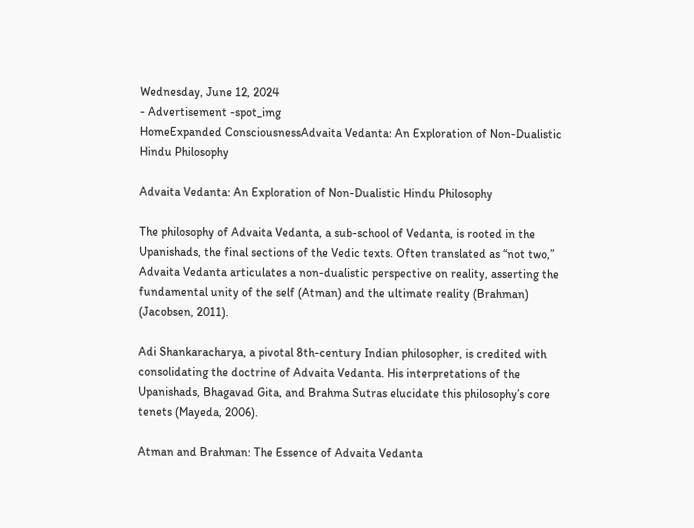Wednesday, June 12, 2024
- Advertisement -spot_img
HomeExpanded ConsciousnessAdvaita Vedanta: An Exploration of Non-Dualistic Hindu Philosophy

Advaita Vedanta: An Exploration of Non-Dualistic Hindu Philosophy

The philosophy of Advaita Vedanta, a sub-school of Vedanta, is rooted in the Upanishads, the final sections of the Vedic texts. Often translated as “not two,” Advaita Vedanta articulates a non-dualistic perspective on reality, asserting the fundamental unity of the self (Atman) and the ultimate reality (Brahman) (Jacobsen, 2011).

Adi Shankaracharya, a pivotal 8th-century Indian philosopher, is credited with consolidating the doctrine of Advaita Vedanta. His interpretations of the Upanishads, Bhagavad Gita, and Brahma Sutras elucidate this philosophy’s core tenets (Mayeda, 2006).

Atman and Brahman: The Essence of Advaita Vedanta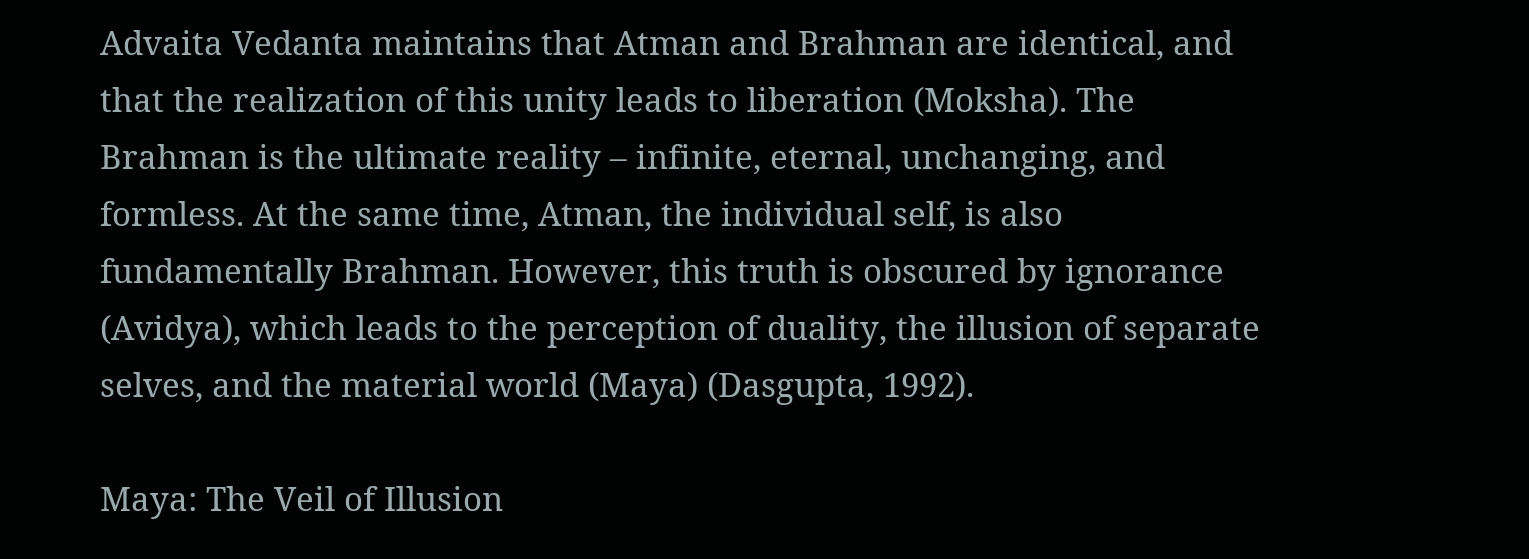Advaita Vedanta maintains that Atman and Brahman are identical, and that the realization of this unity leads to liberation (Moksha). The Brahman is the ultimate reality – infinite, eternal, unchanging, and formless. At the same time, Atman, the individual self, is also fundamentally Brahman. However, this truth is obscured by ignorance (Avidya), which leads to the perception of duality, the illusion of separate selves, and the material world (Maya) (Dasgupta, 1992).

Maya: The Veil of Illusion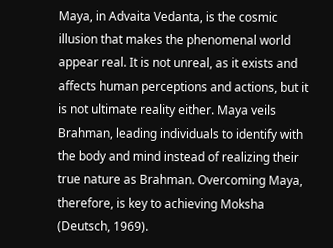Maya, in Advaita Vedanta, is the cosmic illusion that makes the phenomenal world appear real. It is not unreal, as it exists and affects human perceptions and actions, but it is not ultimate reality either. Maya veils Brahman, leading individuals to identify with the body and mind instead of realizing their true nature as Brahman. Overcoming Maya, therefore, is key to achieving Moksha (Deutsch, 1969).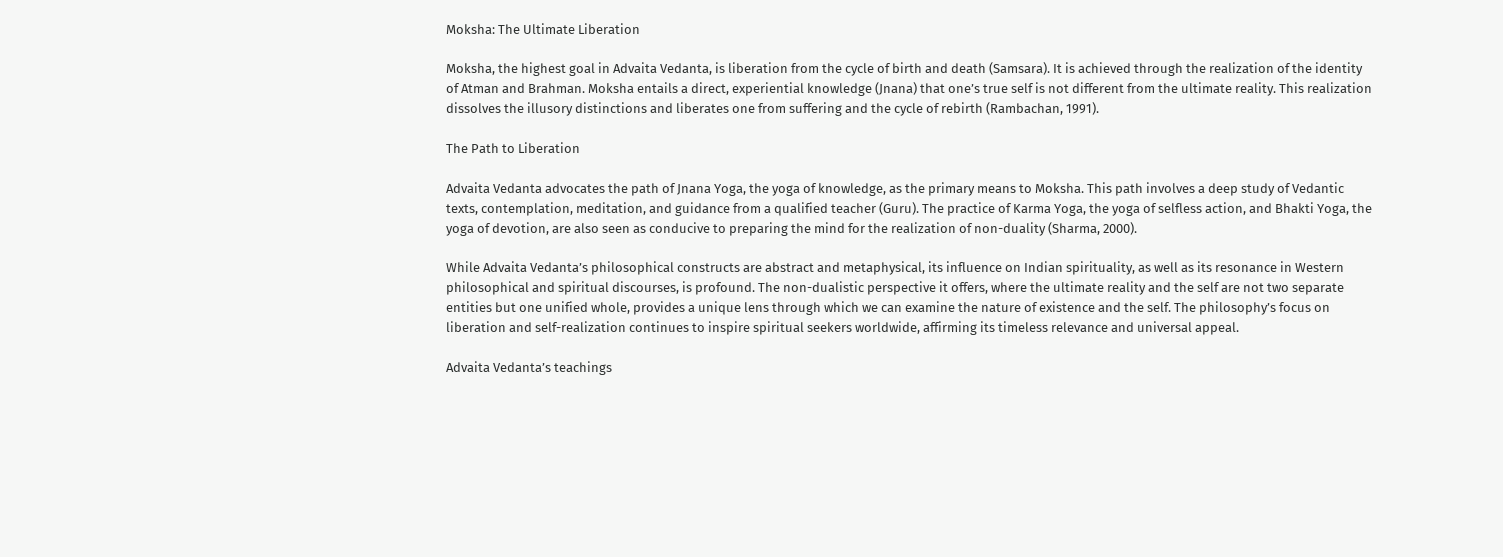Moksha: The Ultimate Liberation

Moksha, the highest goal in Advaita Vedanta, is liberation from the cycle of birth and death (Samsara). It is achieved through the realization of the identity of Atman and Brahman. Moksha entails a direct, experiential knowledge (Jnana) that one’s true self is not different from the ultimate reality. This realization dissolves the illusory distinctions and liberates one from suffering and the cycle of rebirth (Rambachan, 1991).

The Path to Liberation

Advaita Vedanta advocates the path of Jnana Yoga, the yoga of knowledge, as the primary means to Moksha. This path involves a deep study of Vedantic texts, contemplation, meditation, and guidance from a qualified teacher (Guru). The practice of Karma Yoga, the yoga of selfless action, and Bhakti Yoga, the yoga of devotion, are also seen as conducive to preparing the mind for the realization of non-duality (Sharma, 2000).

While Advaita Vedanta’s philosophical constructs are abstract and metaphysical, its influence on Indian spirituality, as well as its resonance in Western philosophical and spiritual discourses, is profound. The non-dualistic perspective it offers, where the ultimate reality and the self are not two separate entities but one unified whole, provides a unique lens through which we can examine the nature of existence and the self. The philosophy’s focus on liberation and self-realization continues to inspire spiritual seekers worldwide, affirming its timeless relevance and universal appeal.

Advaita Vedanta’s teachings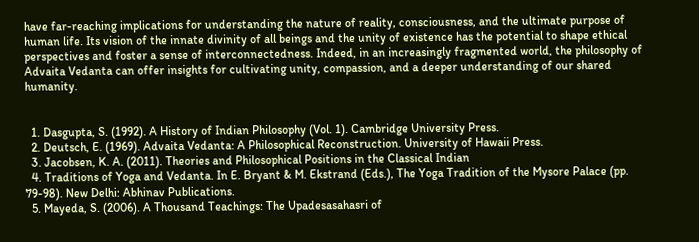have far-reaching implications for understanding the nature of reality, consciousness, and the ultimate purpose of human life. Its vision of the innate divinity of all beings and the unity of existence has the potential to shape ethical perspectives and foster a sense of interconnectedness. Indeed, in an increasingly fragmented world, the philosophy of Advaita Vedanta can offer insights for cultivating unity, compassion, and a deeper understanding of our shared humanity.


  1. Dasgupta, S. (1992). A History of Indian Philosophy (Vol. 1). Cambridge University Press.
  2. Deutsch, E. (1969). Advaita Vedanta: A Philosophical Reconstruction. University of Hawaii Press.
  3. Jacobsen, K. A. (2011). Theories and Philosophical Positions in the Classical Indian
  4. Traditions of Yoga and Vedanta. In E. Bryant & M. Ekstrand (Eds.), The Yoga Tradition of the Mysore Palace (pp. 79-98). New Delhi: Abhinav Publications.
  5. Mayeda, S. (2006). A Thousand Teachings: The Upadesasahasri of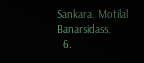Sankara. Motilal Banarsidass.
  6.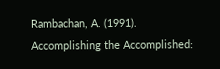Rambachan, A. (1991). Accomplishing the Accomplished: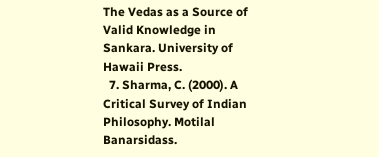The Vedas as a Source of Valid Knowledge in Sankara. University of Hawaii Press.
  7. Sharma, C. (2000). A Critical Survey of Indian Philosophy. Motilal Banarsidass.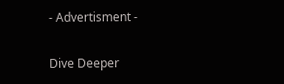- Advertisment -

Dive Deeper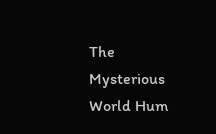The Mysterious World Hum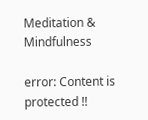Meditation & Mindfulness

error: Content is protected !!